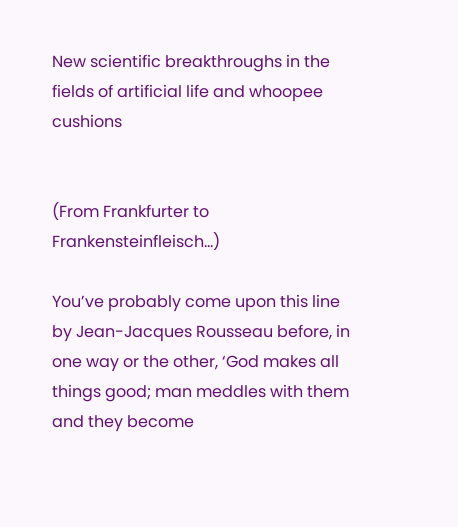New scientific breakthroughs in the fields of artificial life and whoopee cushions


(From Frankfurter to Frankensteinfleisch…)

You’ve probably come upon this line by Jean-Jacques Rousseau before, in one way or the other, ‘God makes all things good; man meddles with them and they become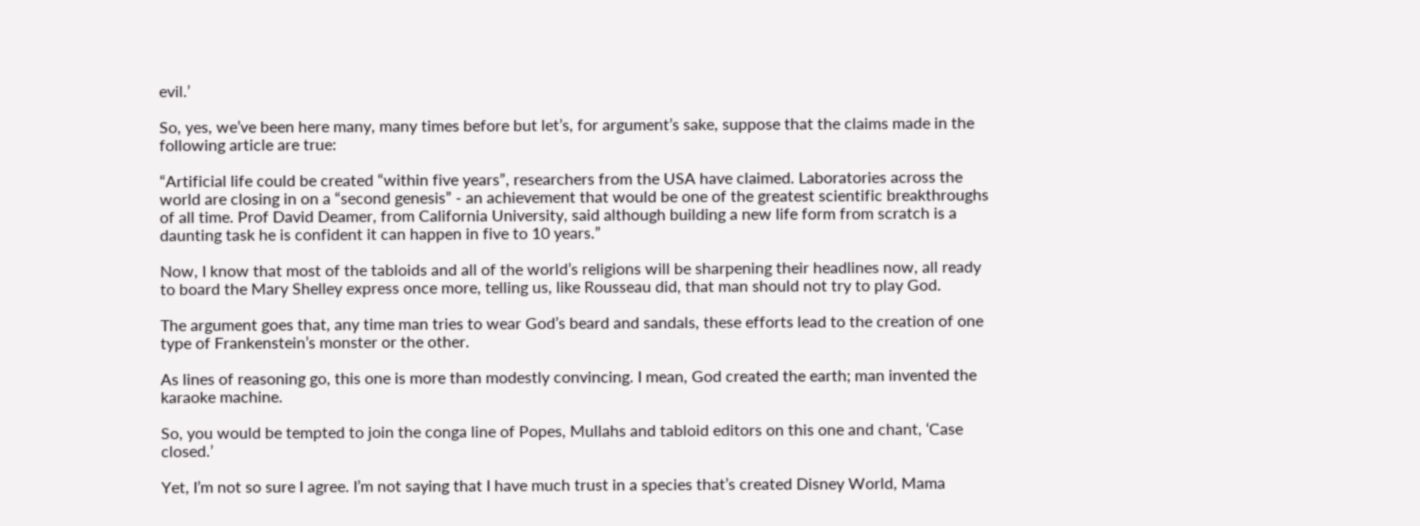evil.’

So, yes, we’ve been here many, many times before but let’s, for argument’s sake, suppose that the claims made in the following article are true:

“Artificial life could be created “within five years”, researchers from the USA have claimed. Laboratories across the world are closing in on a “second genesis” - an achievement that would be one of the greatest scientific breakthroughs of all time. Prof David Deamer, from California University, said although building a new life form from scratch is a daunting task he is confident it can happen in five to 10 years.”

Now, I know that most of the tabloids and all of the world’s religions will be sharpening their headlines now, all ready to board the Mary Shelley express once more, telling us, like Rousseau did, that man should not try to play God.

The argument goes that, any time man tries to wear God’s beard and sandals, these efforts lead to the creation of one type of Frankenstein’s monster or the other.

As lines of reasoning go, this one is more than modestly convincing. I mean, God created the earth; man invented the karaoke machine.

So, you would be tempted to join the conga line of Popes, Mullahs and tabloid editors on this one and chant, ‘Case closed.’

Yet, I’m not so sure I agree. I’m not saying that I have much trust in a species that’s created Disney World, Mama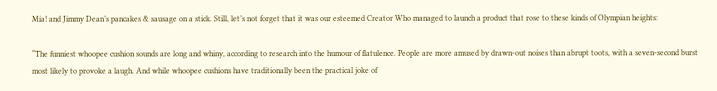Mia! and Jimmy Dean’s pancakes & sausage on a stick. Still, let’s not forget that it was our esteemed Creator Who managed to launch a product that rose to these kinds of Olympian heights:

“The funniest whoopee cushion sounds are long and whiny, according to research into the humour of flatulence. People are more amused by drawn-out noises than abrupt toots, with a seven-second burst most likely to provoke a laugh. And while whoopee cushions have traditionally been the practical joke of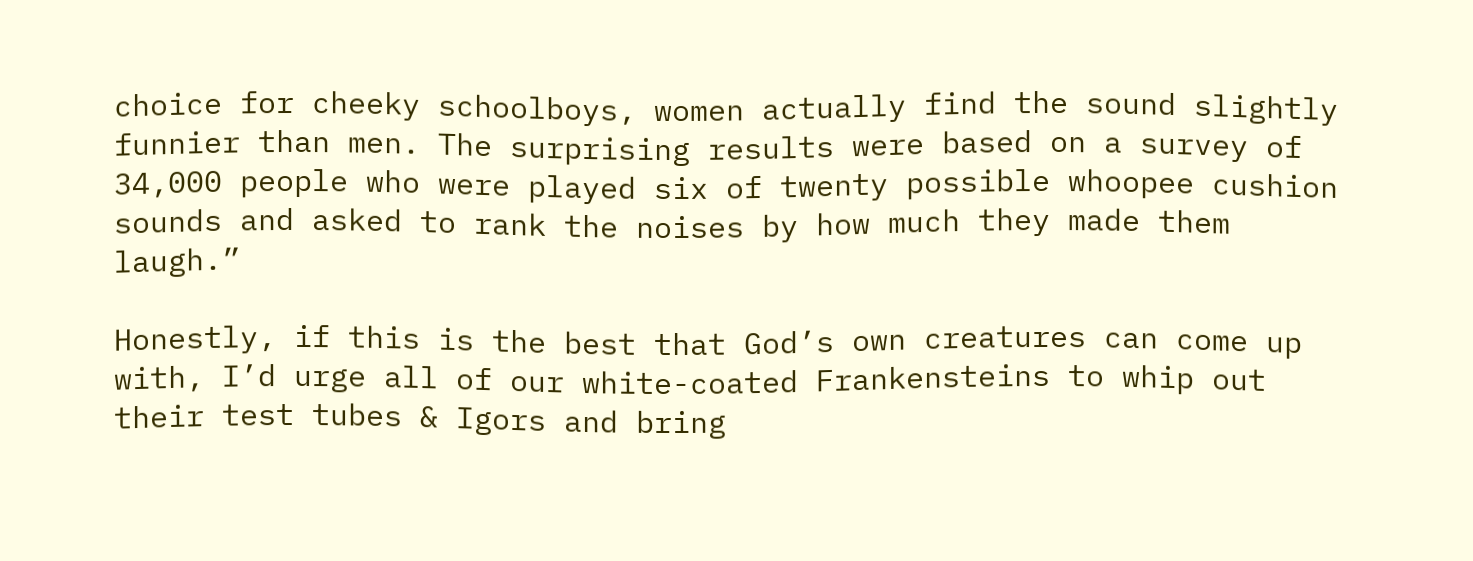choice for cheeky schoolboys, women actually find the sound slightly funnier than men. The surprising results were based on a survey of 34,000 people who were played six of twenty possible whoopee cushion sounds and asked to rank the noises by how much they made them laugh.”

Honestly, if this is the best that God’s own creatures can come up with, I’d urge all of our white-coated Frankensteins to whip out their test tubes & Igors and bring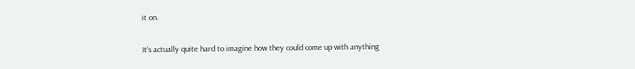it on.

It’s actually quite hard to imagine how they could come up with anything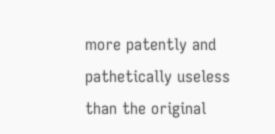more patently and pathetically useless than the original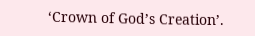‘Crown of God’s Creation’.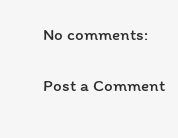No comments:

Post a Comment